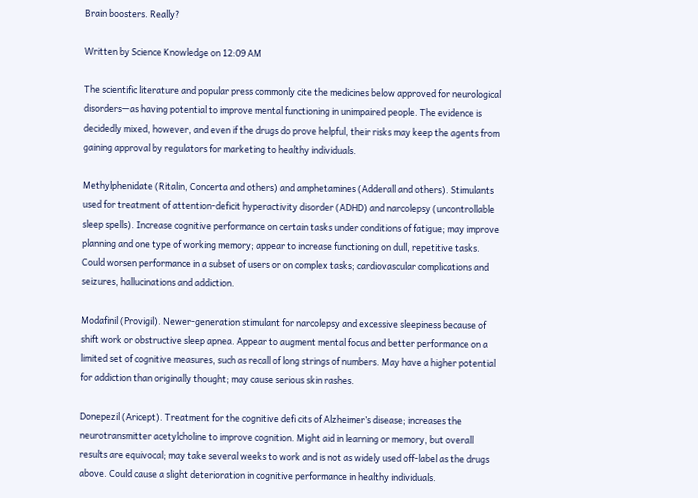Brain boosters. Really?

Written by Science Knowledge on 12:09 AM

The scientific literature and popular press commonly cite the medicines below approved for neurological disorders—as having potential to improve mental functioning in unimpaired people. The evidence is decidedly mixed, however, and even if the drugs do prove helpful, their risks may keep the agents from gaining approval by regulators for marketing to healthy individuals.

Methylphenidate (Ritalin, Concerta and others) and amphetamines (Adderall and others). Stimulants used for treatment of attention-deficit hyperactivity disorder (ADHD) and narcolepsy (uncontrollable sleep spells). Increase cognitive performance on certain tasks under conditions of fatigue; may improve planning and one type of working memory; appear to increase functioning on dull, repetitive tasks. Could worsen performance in a subset of users or on complex tasks; cardiovascular complications and seizures, hallucinations and addiction.

Modafinil (Provigil). Newer-generation stimulant for narcolepsy and excessive sleepiness because of shift work or obstructive sleep apnea. Appear to augment mental focus and better performance on a limited set of cognitive measures, such as recall of long strings of numbers. May have a higher potential for addiction than originally thought; may cause serious skin rashes.

Donepezil (Aricept). Treatment for the cognitive defi cits of Alzheimer’s disease; increases the neurotransmitter acetylcholine to improve cognition. Might aid in learning or memory, but overall results are equivocal; may take several weeks to work and is not as widely used off-label as the drugs above. Could cause a slight deterioration in cognitive performance in healthy individuals.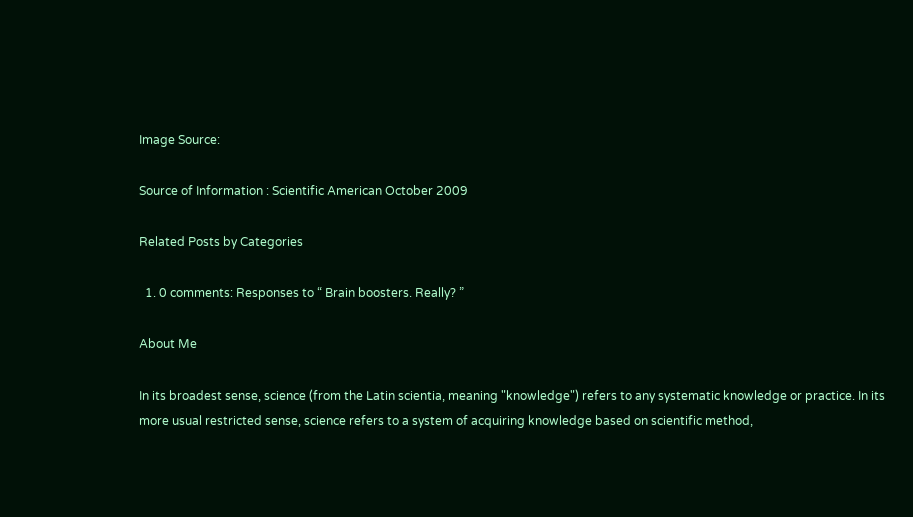Image Source:

Source of Information : Scientific American October 2009

Related Posts by Categories

  1. 0 comments: Responses to “ Brain boosters. Really? ”

About Me

In its broadest sense, science (from the Latin scientia, meaning "knowledge") refers to any systematic knowledge or practice. In its more usual restricted sense, science refers to a system of acquiring knowledge based on scientific method,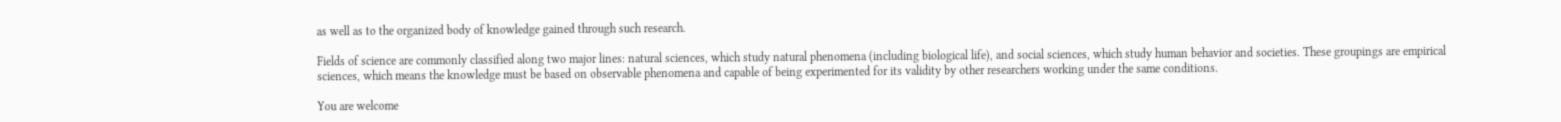as well as to the organized body of knowledge gained through such research.

Fields of science are commonly classified along two major lines: natural sciences, which study natural phenomena (including biological life), and social sciences, which study human behavior and societies. These groupings are empirical sciences, which means the knowledge must be based on observable phenomena and capable of being experimented for its validity by other researchers working under the same conditions.

You are welcome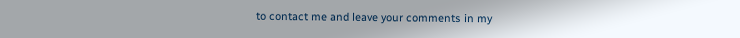to contact me and leave your comments in my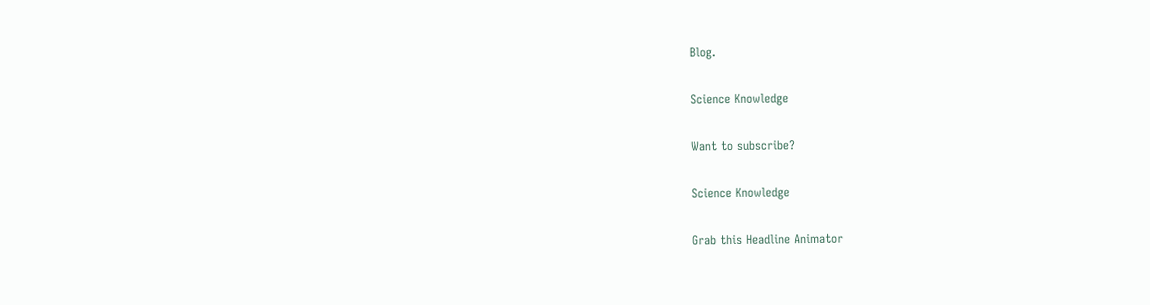Blog.

Science Knowledge

Want to subscribe?

Science Knowledge

Grab this Headline Animator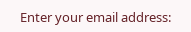Enter your email address: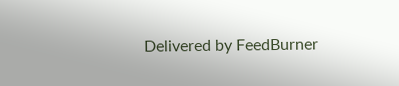Delivered by FeedBurner